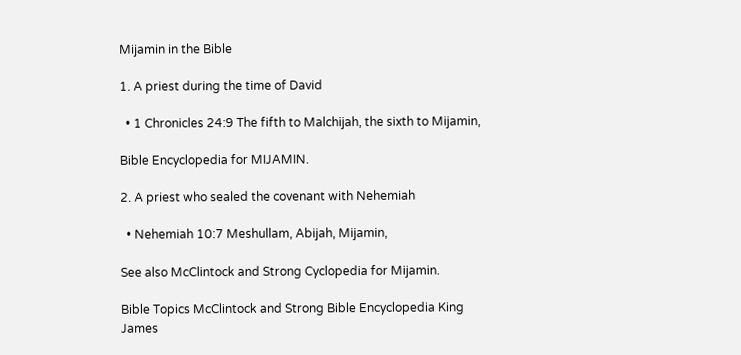Mijamin in the Bible

1. A priest during the time of David

  • 1 Chronicles 24:9 The fifth to Malchijah, the sixth to Mijamin,

Bible Encyclopedia for MIJAMIN.

2. A priest who sealed the covenant with Nehemiah

  • Nehemiah 10:7 Meshullam, Abijah, Mijamin,

See also McClintock and Strong Cyclopedia for Mijamin.

Bible Topics McClintock and Strong Bible Encyclopedia King James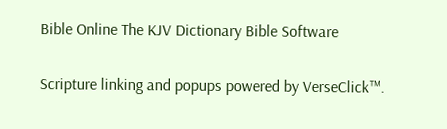Bible Online The KJV Dictionary Bible Software

Scripture linking and popups powered by VerseClick™.